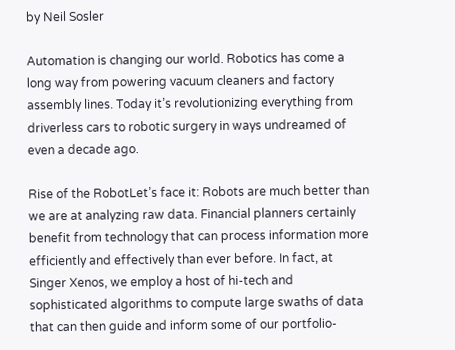by Neil Sosler

Automation is changing our world. Robotics has come a long way from powering vacuum cleaners and factory assembly lines. Today it’s revolutionizing everything from driverless cars to robotic surgery in ways undreamed of even a decade ago.

Rise of the RobotLet’s face it: Robots are much better than we are at analyzing raw data. Financial planners certainly benefit from technology that can process information more efficiently and effectively than ever before. In fact, at Singer Xenos, we employ a host of hi-tech and sophisticated algorithms to compute large swaths of data that can then guide and inform some of our portfolio-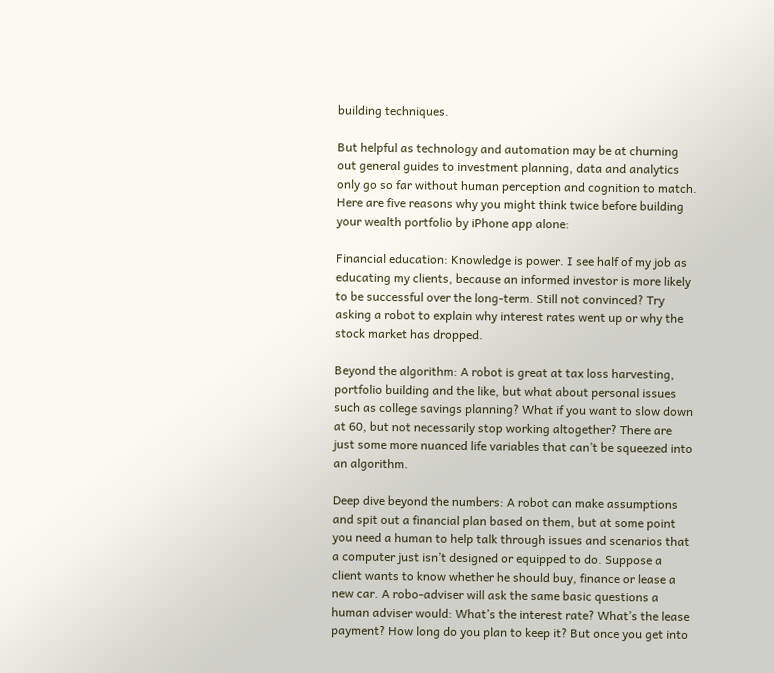building techniques.

But helpful as technology and automation may be at churning out general guides to investment planning, data and analytics only go so far without human perception and cognition to match. Here are five reasons why you might think twice before building your wealth portfolio by iPhone app alone:

Financial education: Knowledge is power. I see half of my job as educating my clients, because an informed investor is more likely to be successful over the long-term. Still not convinced? Try asking a robot to explain why interest rates went up or why the stock market has dropped.

Beyond the algorithm: A robot is great at tax loss harvesting, portfolio building and the like, but what about personal issues such as college savings planning? What if you want to slow down at 60, but not necessarily stop working altogether? There are just some more nuanced life variables that can’t be squeezed into an algorithm.

Deep dive beyond the numbers: A robot can make assumptions and spit out a financial plan based on them, but at some point you need a human to help talk through issues and scenarios that a computer just isn’t designed or equipped to do. Suppose a client wants to know whether he should buy, finance or lease a new car. A robo-adviser will ask the same basic questions a human adviser would: What’s the interest rate? What’s the lease payment? How long do you plan to keep it? But once you get into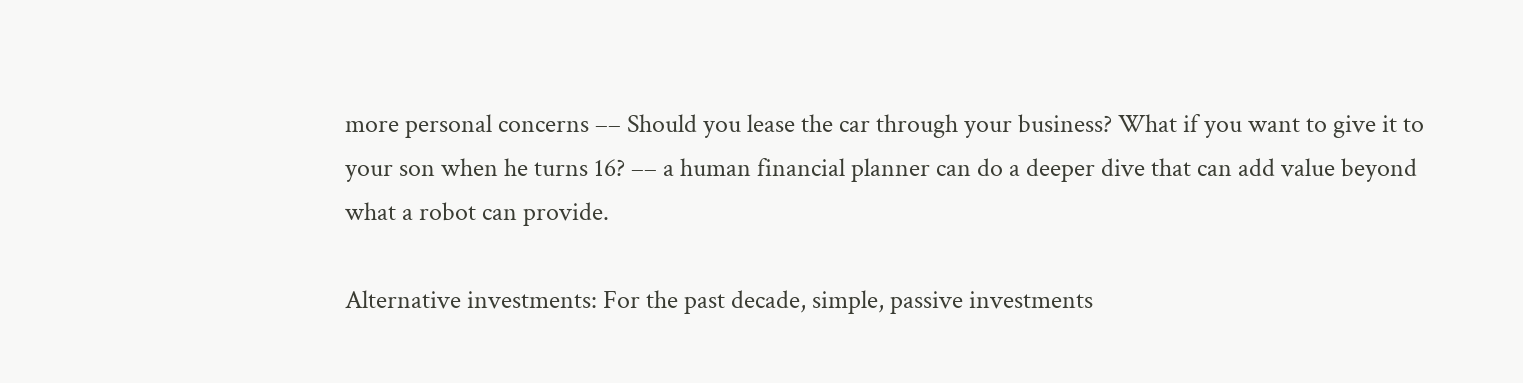more personal concerns –– Should you lease the car through your business? What if you want to give it to your son when he turns 16? –– a human financial planner can do a deeper dive that can add value beyond what a robot can provide.

Alternative investments: For the past decade, simple, passive investments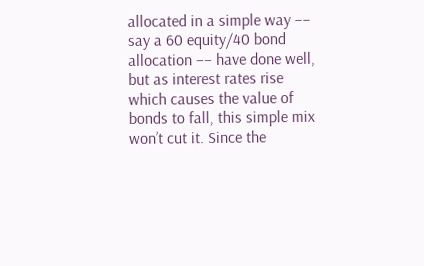allocated in a simple way –– say a 60 equity/40 bond allocation –– have done well, but as interest rates rise which causes the value of bonds to fall, this simple mix won’t cut it. Since the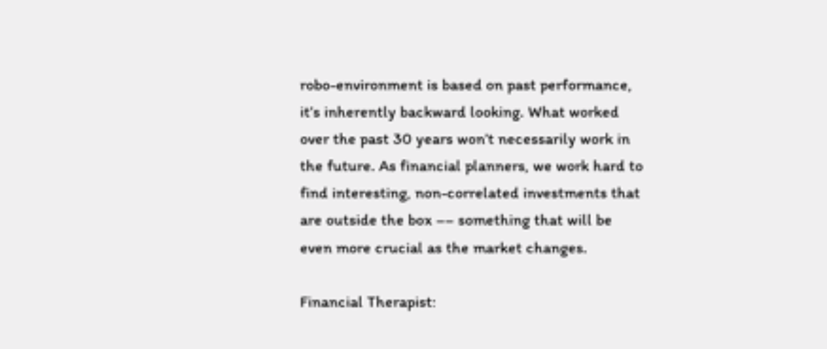robo-environment is based on past performance, it’s inherently backward looking. What worked over the past 30 years won’t necessarily work in the future. As financial planners, we work hard to find interesting, non-correlated investments that are outside the box –– something that will be even more crucial as the market changes.

Financial Therapist: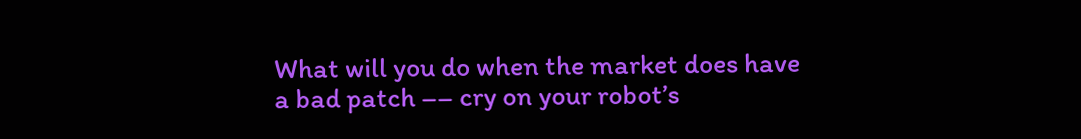What will you do when the market does have a bad patch –– cry on your robot’s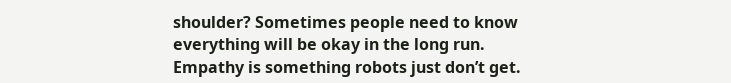shoulder? Sometimes people need to know everything will be okay in the long run. Empathy is something robots just don’t get.